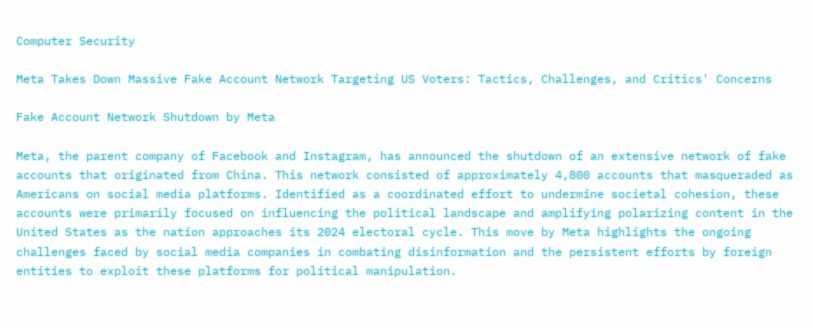Computer Security

Meta Takes Down Massive Fake Account Network Targeting US Voters: Tactics, Challenges, and Critics' Concerns

Fake Account Network Shutdown by Meta

Meta, the parent company of Facebook and Instagram, has announced the shutdown of an extensive network of fake accounts that originated from China. This network consisted of approximately 4,800 accounts that masqueraded as Americans on social media platforms. Identified as a coordinated effort to undermine societal cohesion, these accounts were primarily focused on influencing the political landscape and amplifying polarizing content in the United States as the nation approaches its 2024 electoral cycle. This move by Meta highlights the ongoing challenges faced by social media companies in combating disinformation and the persistent efforts by foreign entities to exploit these platforms for political manipulation.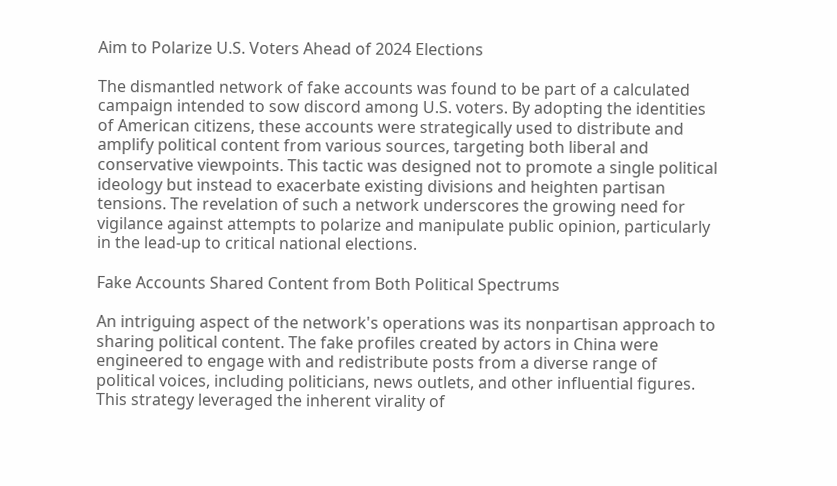Aim to Polarize U.S. Voters Ahead of 2024 Elections

The dismantled network of fake accounts was found to be part of a calculated campaign intended to sow discord among U.S. voters. By adopting the identities of American citizens, these accounts were strategically used to distribute and amplify political content from various sources, targeting both liberal and conservative viewpoints. This tactic was designed not to promote a single political ideology but instead to exacerbate existing divisions and heighten partisan tensions. The revelation of such a network underscores the growing need for vigilance against attempts to polarize and manipulate public opinion, particularly in the lead-up to critical national elections.

Fake Accounts Shared Content from Both Political Spectrums

An intriguing aspect of the network's operations was its nonpartisan approach to sharing political content. The fake profiles created by actors in China were engineered to engage with and redistribute posts from a diverse range of political voices, including politicians, news outlets, and other influential figures. This strategy leveraged the inherent virality of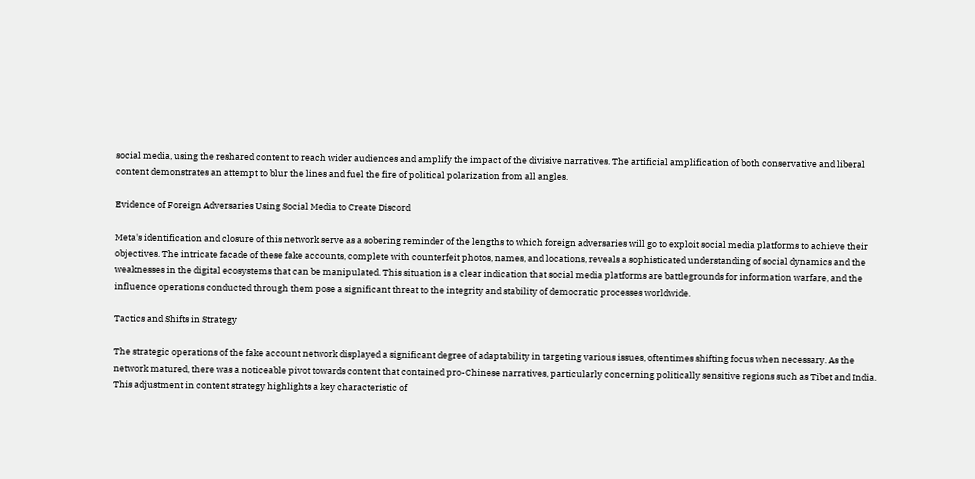social media, using the reshared content to reach wider audiences and amplify the impact of the divisive narratives. The artificial amplification of both conservative and liberal content demonstrates an attempt to blur the lines and fuel the fire of political polarization from all angles.

Evidence of Foreign Adversaries Using Social Media to Create Discord

Meta's identification and closure of this network serve as a sobering reminder of the lengths to which foreign adversaries will go to exploit social media platforms to achieve their objectives. The intricate facade of these fake accounts, complete with counterfeit photos, names, and locations, reveals a sophisticated understanding of social dynamics and the weaknesses in the digital ecosystems that can be manipulated. This situation is a clear indication that social media platforms are battlegrounds for information warfare, and the influence operations conducted through them pose a significant threat to the integrity and stability of democratic processes worldwide.

Tactics and Shifts in Strategy

The strategic operations of the fake account network displayed a significant degree of adaptability in targeting various issues, oftentimes shifting focus when necessary. As the network matured, there was a noticeable pivot towards content that contained pro-Chinese narratives, particularly concerning politically sensitive regions such as Tibet and India. This adjustment in content strategy highlights a key characteristic of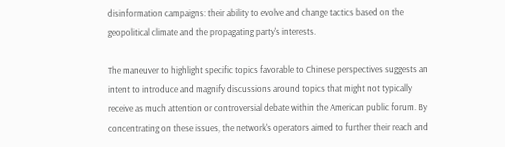disinformation campaigns: their ability to evolve and change tactics based on the geopolitical climate and the propagating party's interests.

The maneuver to highlight specific topics favorable to Chinese perspectives suggests an intent to introduce and magnify discussions around topics that might not typically receive as much attention or controversial debate within the American public forum. By concentrating on these issues, the network's operators aimed to further their reach and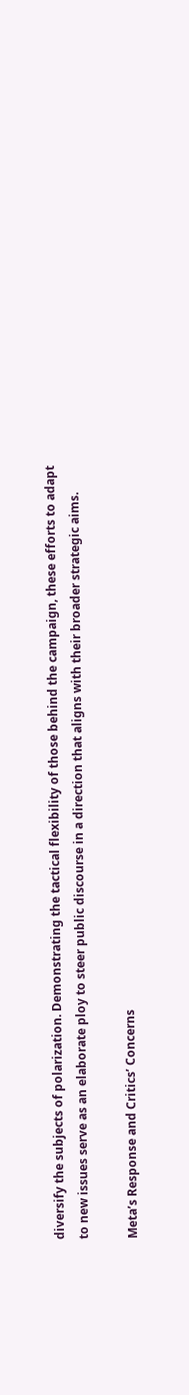diversify the subjects of polarization. Demonstrating the tactical flexibility of those behind the campaign, these efforts to adapt to new issues serve as an elaborate ploy to steer public discourse in a direction that aligns with their broader strategic aims.

Meta’s Response and Critics’ Concerns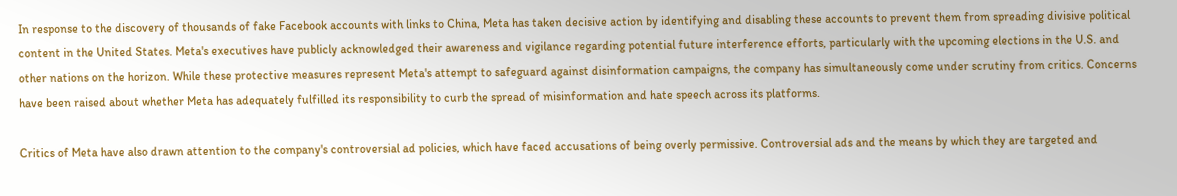In response to the discovery of thousands of fake Facebook accounts with links to China, Meta has taken decisive action by identifying and disabling these accounts to prevent them from spreading divisive political content in the United States. Meta's executives have publicly acknowledged their awareness and vigilance regarding potential future interference efforts, particularly with the upcoming elections in the U.S. and other nations on the horizon. While these protective measures represent Meta's attempt to safeguard against disinformation campaigns, the company has simultaneously come under scrutiny from critics. Concerns have been raised about whether Meta has adequately fulfilled its responsibility to curb the spread of misinformation and hate speech across its platforms.

Critics of Meta have also drawn attention to the company's controversial ad policies, which have faced accusations of being overly permissive. Controversial ads and the means by which they are targeted and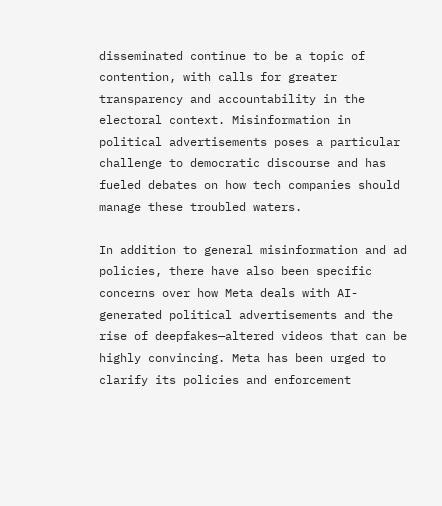disseminated continue to be a topic of contention, with calls for greater transparency and accountability in the electoral context. Misinformation in political advertisements poses a particular challenge to democratic discourse and has fueled debates on how tech companies should manage these troubled waters.

In addition to general misinformation and ad policies, there have also been specific concerns over how Meta deals with AI-generated political advertisements and the rise of deepfakes—altered videos that can be highly convincing. Meta has been urged to clarify its policies and enforcement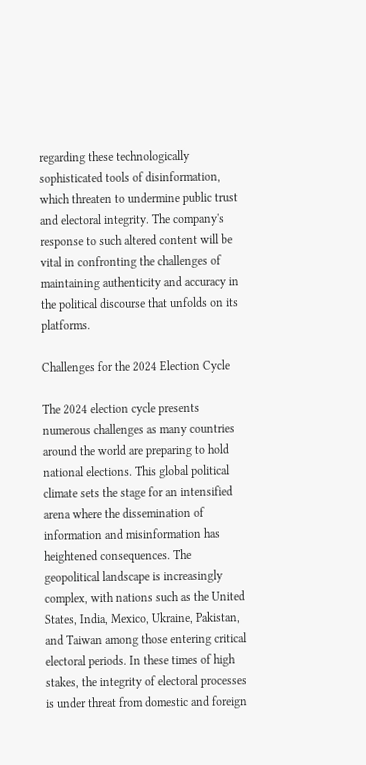regarding these technologically sophisticated tools of disinformation, which threaten to undermine public trust and electoral integrity. The company's response to such altered content will be vital in confronting the challenges of maintaining authenticity and accuracy in the political discourse that unfolds on its platforms.

Challenges for the 2024 Election Cycle

The 2024 election cycle presents numerous challenges as many countries around the world are preparing to hold national elections. This global political climate sets the stage for an intensified arena where the dissemination of information and misinformation has heightened consequences. The geopolitical landscape is increasingly complex, with nations such as the United States, India, Mexico, Ukraine, Pakistan, and Taiwan among those entering critical electoral periods. In these times of high stakes, the integrity of electoral processes is under threat from domestic and foreign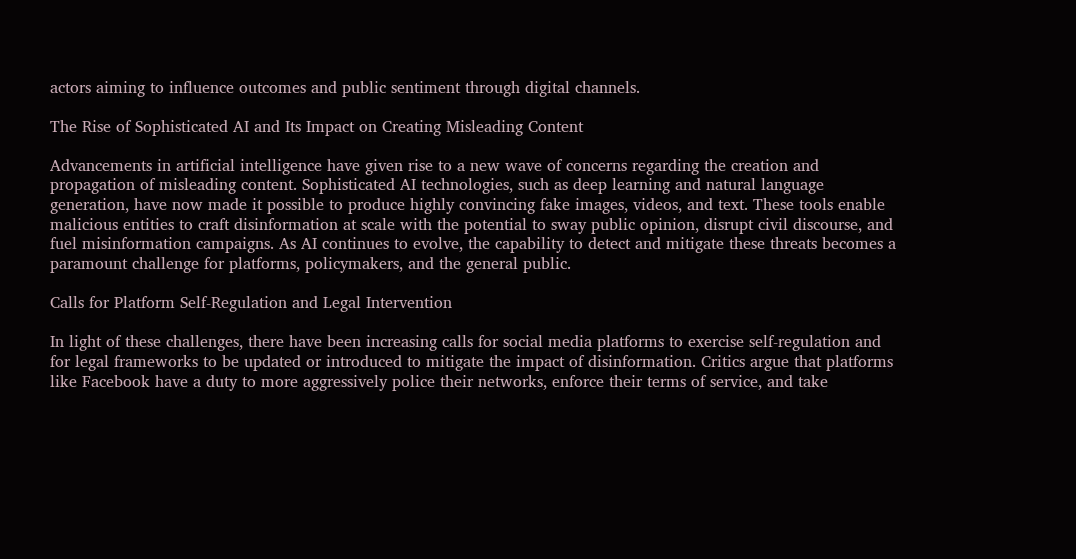actors aiming to influence outcomes and public sentiment through digital channels.

The Rise of Sophisticated AI and Its Impact on Creating Misleading Content

Advancements in artificial intelligence have given rise to a new wave of concerns regarding the creation and propagation of misleading content. Sophisticated AI technologies, such as deep learning and natural language generation, have now made it possible to produce highly convincing fake images, videos, and text. These tools enable malicious entities to craft disinformation at scale with the potential to sway public opinion, disrupt civil discourse, and fuel misinformation campaigns. As AI continues to evolve, the capability to detect and mitigate these threats becomes a paramount challenge for platforms, policymakers, and the general public.

Calls for Platform Self-Regulation and Legal Intervention

In light of these challenges, there have been increasing calls for social media platforms to exercise self-regulation and for legal frameworks to be updated or introduced to mitigate the impact of disinformation. Critics argue that platforms like Facebook have a duty to more aggressively police their networks, enforce their terms of service, and take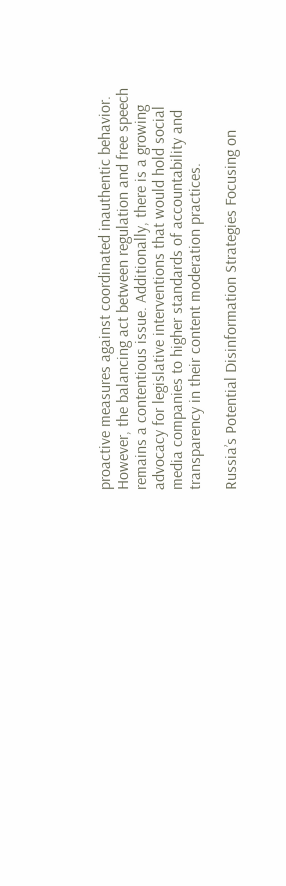proactive measures against coordinated inauthentic behavior. However, the balancing act between regulation and free speech remains a contentious issue. Additionally, there is a growing advocacy for legislative interventions that would hold social media companies to higher standards of accountability and transparency in their content moderation practices.

Russia’s Potential Disinformation Strategies Focusing on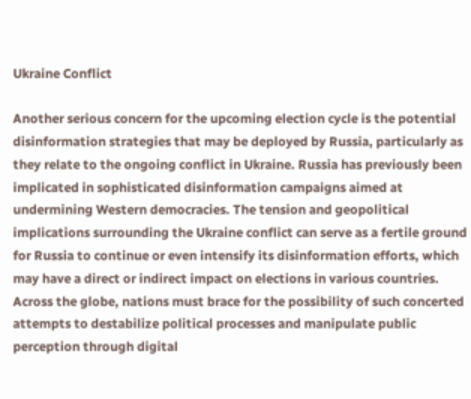Ukraine Conflict

Another serious concern for the upcoming election cycle is the potential disinformation strategies that may be deployed by Russia, particularly as they relate to the ongoing conflict in Ukraine. Russia has previously been implicated in sophisticated disinformation campaigns aimed at undermining Western democracies. The tension and geopolitical implications surrounding the Ukraine conflict can serve as a fertile ground for Russia to continue or even intensify its disinformation efforts, which may have a direct or indirect impact on elections in various countries. Across the globe, nations must brace for the possibility of such concerted attempts to destabilize political processes and manipulate public perception through digital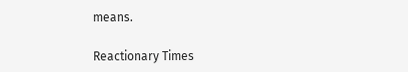means.

Reactionary Times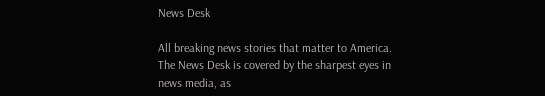News Desk

All breaking news stories that matter to America. The News Desk is covered by the sharpest eyes in news media, as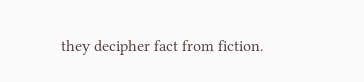they decipher fact from fiction.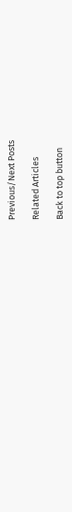Previous/Next Posts

Related Articles

Back to top button